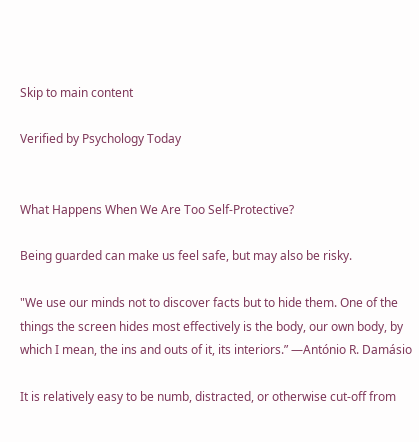Skip to main content

Verified by Psychology Today


What Happens When We Are Too Self-Protective?

Being guarded can make us feel safe, but may also be risky.

"We use our minds not to discover facts but to hide them. One of the things the screen hides most effectively is the body, our own body, by which I mean, the ins and outs of it, its interiors.” —António R. Damásio

It is relatively easy to be numb, distracted, or otherwise cut-off from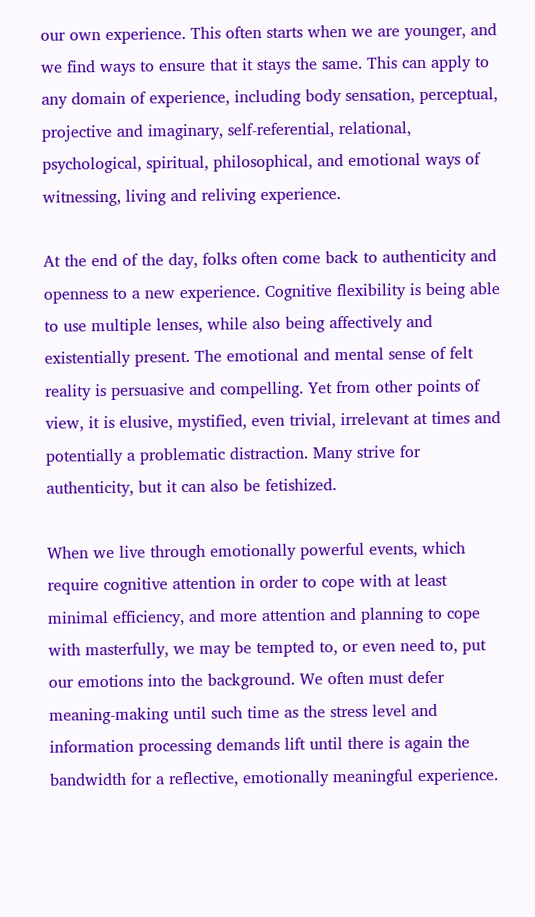our own experience. This often starts when we are younger, and we find ways to ensure that it stays the same. This can apply to any domain of experience, including body sensation, perceptual, projective and imaginary, self-referential, relational, psychological, spiritual, philosophical, and emotional ways of witnessing, living and reliving experience.

At the end of the day, folks often come back to authenticity and openness to a new experience. Cognitive flexibility is being able to use multiple lenses, while also being affectively and existentially present. The emotional and mental sense of felt reality is persuasive and compelling. Yet from other points of view, it is elusive, mystified, even trivial, irrelevant at times and potentially a problematic distraction. Many strive for authenticity, but it can also be fetishized.

When we live through emotionally powerful events, which require cognitive attention in order to cope with at least minimal efficiency, and more attention and planning to cope with masterfully, we may be tempted to, or even need to, put our emotions into the background. We often must defer meaning-making until such time as the stress level and information processing demands lift until there is again the bandwidth for a reflective, emotionally meaningful experience.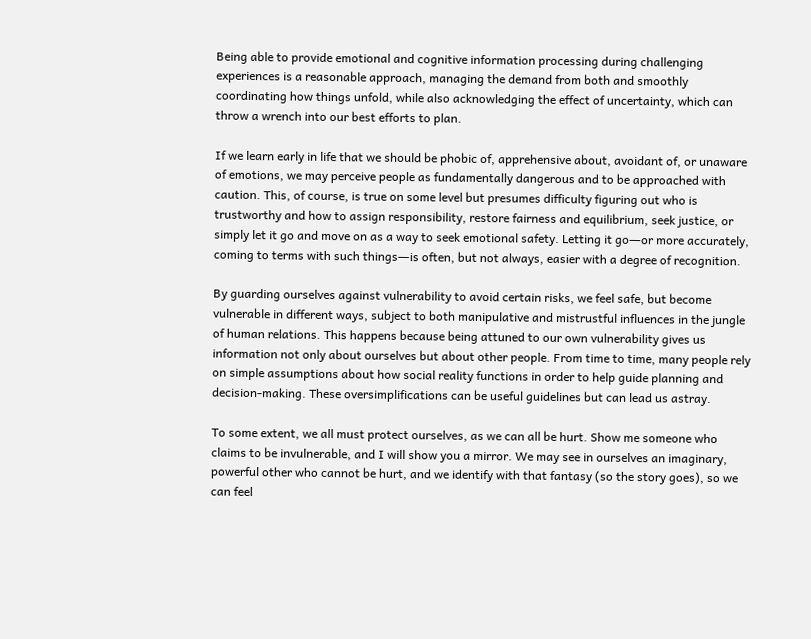Being able to provide emotional and cognitive information processing during challenging experiences is a reasonable approach, managing the demand from both and smoothly coordinating how things unfold, while also acknowledging the effect of uncertainty, which can throw a wrench into our best efforts to plan.

If we learn early in life that we should be phobic of, apprehensive about, avoidant of, or unaware of emotions, we may perceive people as fundamentally dangerous and to be approached with caution. This, of course, is true on some level but presumes difficulty figuring out who is trustworthy and how to assign responsibility, restore fairness and equilibrium, seek justice, or simply let it go and move on as a way to seek emotional safety. Letting it go―or more accurately, coming to terms with such things―is often, but not always, easier with a degree of recognition.

By guarding ourselves against vulnerability to avoid certain risks, we feel safe, but become vulnerable in different ways, subject to both manipulative and mistrustful influences in the jungle of human relations. This happens because being attuned to our own vulnerability gives us information not only about ourselves but about other people. From time to time, many people rely on simple assumptions about how social reality functions in order to help guide planning and decision-making. These oversimplifications can be useful guidelines but can lead us astray.

To some extent, we all must protect ourselves, as we can all be hurt. Show me someone who claims to be invulnerable, and I will show you a mirror. We may see in ourselves an imaginary, powerful other who cannot be hurt, and we identify with that fantasy (so the story goes), so we can feel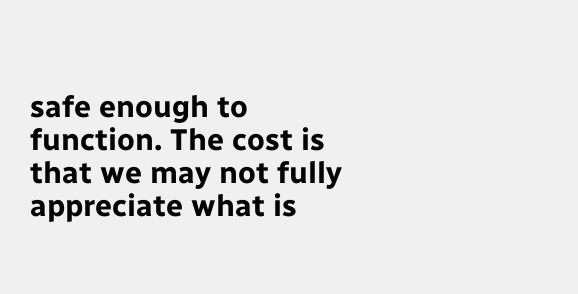safe enough to function. The cost is that we may not fully appreciate what is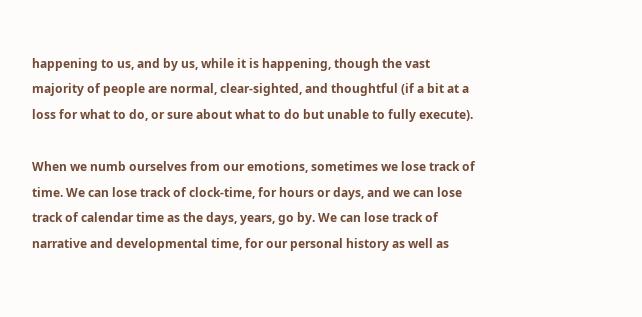happening to us, and by us, while it is happening, though the vast majority of people are normal, clear-sighted, and thoughtful (if a bit at a loss for what to do, or sure about what to do but unable to fully execute).

When we numb ourselves from our emotions, sometimes we lose track of time. We can lose track of clock-time, for hours or days, and we can lose track of calendar time as the days, years, go by. We can lose track of narrative and developmental time, for our personal history as well as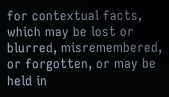for contextual facts, which may be lost or blurred, misremembered, or forgotten, or may be held in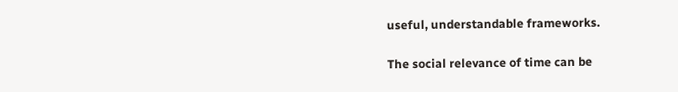useful, understandable frameworks.

The social relevance of time can be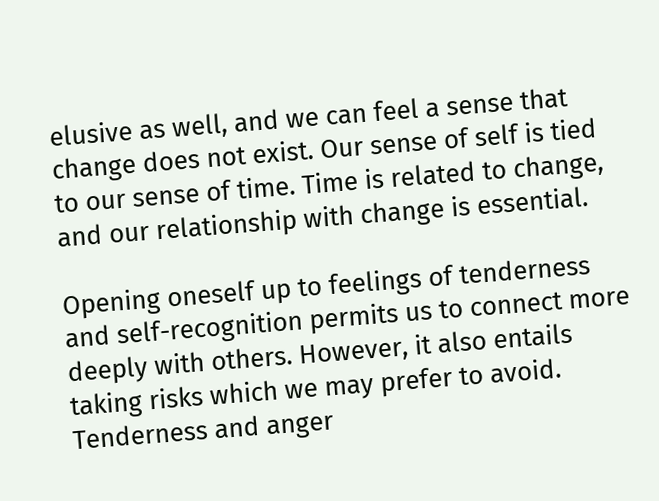elusive as well, and we can feel a sense that change does not exist. Our sense of self is tied to our sense of time. Time is related to change, and our relationship with change is essential.

Opening oneself up to feelings of tenderness and self-recognition permits us to connect more deeply with others. However, it also entails taking risks which we may prefer to avoid. Tenderness and anger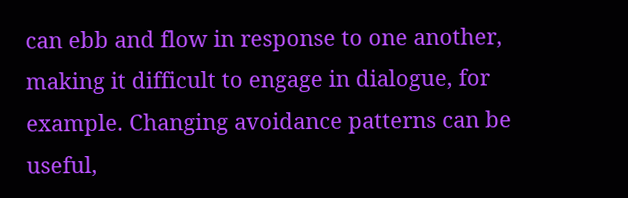can ebb and flow in response to one another, making it difficult to engage in dialogue, for example. Changing avoidance patterns can be useful,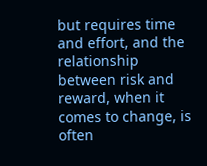but requires time and effort, and the relationship between risk and reward, when it comes to change, is often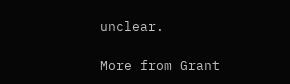unclear.

More from Grant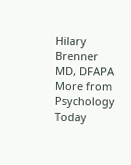Hilary Brenner MD, DFAPA
More from Psychology Today